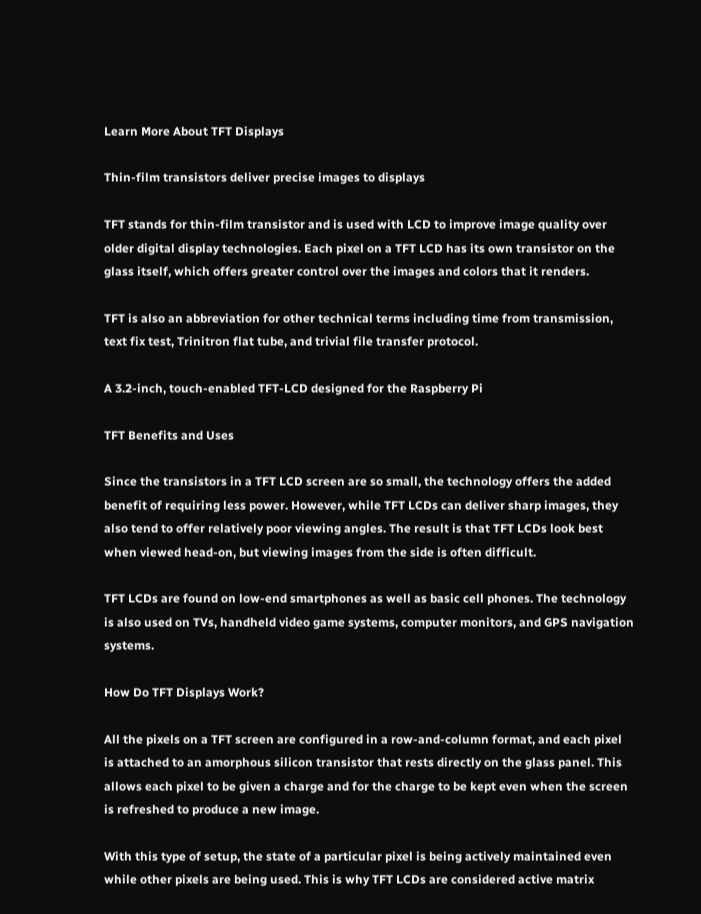Learn More About TFT Displays

Thin-film transistors deliver precise images to displays

TFT stands for thin-film transistor and is used with LCD to improve image quality over older digital display technologies. Each pixel on a TFT LCD has its own transistor on the glass itself, which offers greater control over the images and colors that it renders.

TFT is also an abbreviation for other technical terms including time from transmission, text fix test, Trinitron flat tube, and trivial file transfer protocol.

A 3.2-inch, touch-enabled TFT-LCD designed for the Raspberry Pi

TFT Benefits and Uses

Since the transistors in a TFT LCD screen are so small, the technology offers the added benefit of requiring less power. However, while TFT LCDs can deliver sharp images, they also tend to offer relatively poor viewing angles. The result is that TFT LCDs look best when viewed head-on, but viewing images from the side is often difficult.

TFT LCDs are found on low-end smartphones as well as basic cell phones. The technology is also used on TVs, handheld video game systems, computer monitors, and GPS navigation systems.

How Do TFT Displays Work?

All the pixels on a TFT screen are configured in a row-and-column format, and each pixel is attached to an amorphous silicon transistor that rests directly on the glass panel. This allows each pixel to be given a charge and for the charge to be kept even when the screen is refreshed to produce a new image.

With this type of setup, the state of a particular pixel is being actively maintained even while other pixels are being used. This is why TFT LCDs are considered active matrix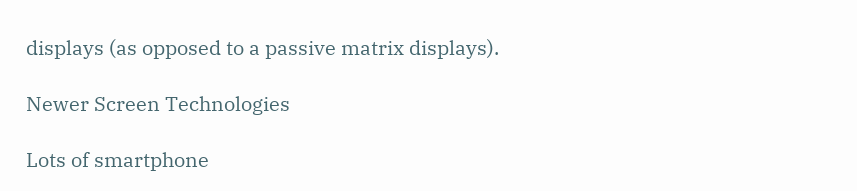displays (as opposed to a passive matrix displays).

Newer Screen Technologies

Lots of smartphone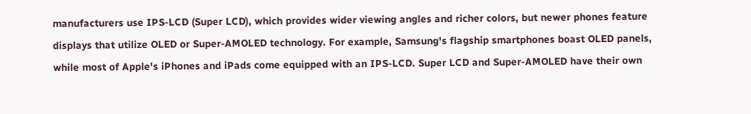manufacturers use IPS-LCD (Super LCD), which provides wider viewing angles and richer colors, but newer phones feature displays that utilize OLED or Super-AMOLED technology. For example, Samsung's flagship smartphones boast OLED panels, while most of Apple's iPhones and iPads come equipped with an IPS-LCD. Super LCD and Super-AMOLED have their own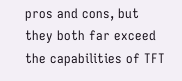pros and cons, but they both far exceed the capabilities of TFT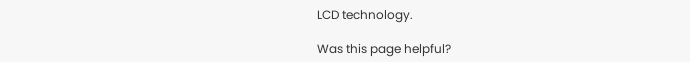LCD technology.

Was this page helpful?